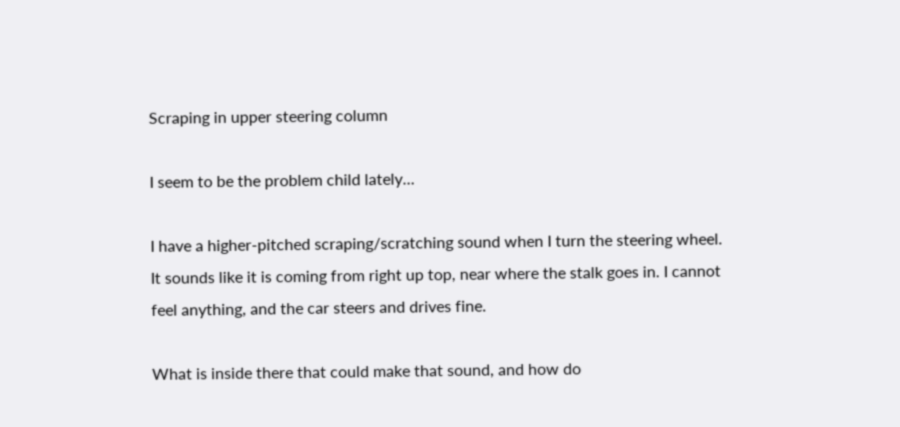Scraping in upper steering column

I seem to be the problem child lately…

I have a higher-pitched scraping/scratching sound when I turn the steering wheel. It sounds like it is coming from right up top, near where the stalk goes in. I cannot feel anything, and the car steers and drives fine.

What is inside there that could make that sound, and how do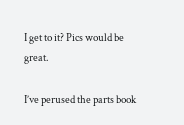I get to it? Pics would be great.

I’ve perused the parts book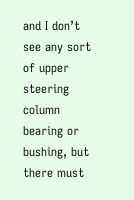and I don’t see any sort of upper steering column bearing or bushing, but there must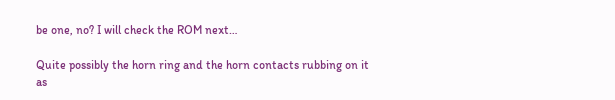be one, no? I will check the ROM next…

Quite possibly the horn ring and the horn contacts rubbing on it as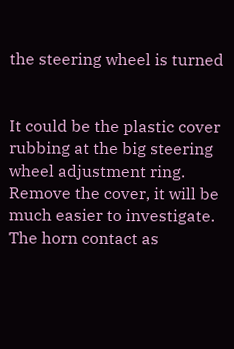the steering wheel is turned


It could be the plastic cover rubbing at the big steering wheel adjustment ring.
Remove the cover, it will be much easier to investigate.
The horn contact as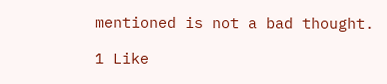mentioned is not a bad thought.

1 Like